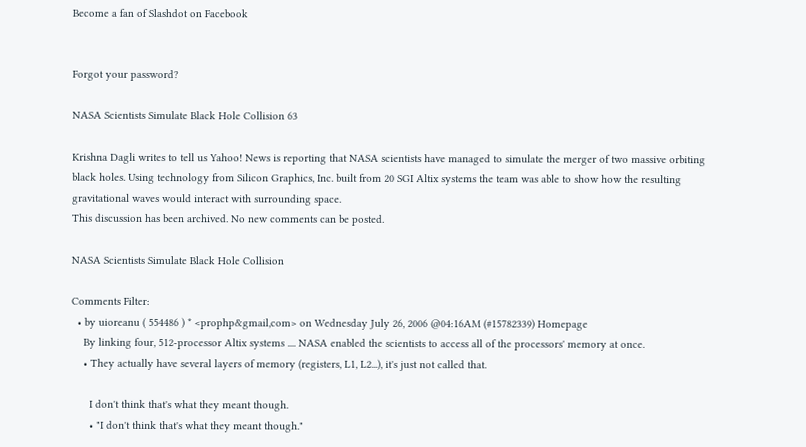Become a fan of Slashdot on Facebook


Forgot your password?

NASA Scientists Simulate Black Hole Collision 63

Krishna Dagli writes to tell us Yahoo! News is reporting that NASA scientists have managed to simulate the merger of two massive orbiting black holes. Using technology from Silicon Graphics, Inc. built from 20 SGI Altix systems the team was able to show how the resulting gravitational waves would interact with surrounding space.
This discussion has been archived. No new comments can be posted.

NASA Scientists Simulate Black Hole Collision

Comments Filter:
  • by uioreanu ( 554486 ) * <prophp&gmail,com> on Wednesday July 26, 2006 @04:16AM (#15782339) Homepage
    By linking four, 512-processor Altix systems .... NASA enabled the scientists to access all of the processors' memory at once.
    • They actually have several layers of memory (registers, L1, L2...), it's just not called that.

      I don't think that's what they meant though.
      • "I don't think that's what they meant though."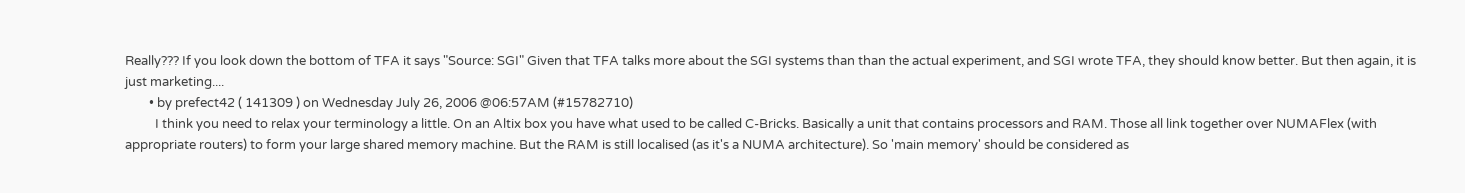Really??? If you look down the bottom of TFA it says "Source: SGI" Given that TFA talks more about the SGI systems than than the actual experiment, and SGI wrote TFA, they should know better. But then again, it is just marketing....
        • by prefect42 ( 141309 ) on Wednesday July 26, 2006 @06:57AM (#15782710)
          I think you need to relax your terminology a little. On an Altix box you have what used to be called C-Bricks. Basically a unit that contains processors and RAM. Those all link together over NUMAFlex (with appropriate routers) to form your large shared memory machine. But the RAM is still localised (as it's a NUMA architecture). So 'main memory' should be considered as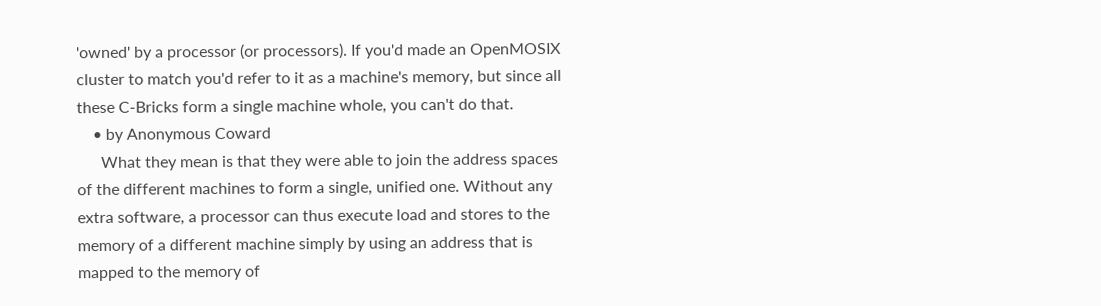'owned' by a processor (or processors). If you'd made an OpenMOSIX cluster to match you'd refer to it as a machine's memory, but since all these C-Bricks form a single machine whole, you can't do that.
    • by Anonymous Coward
      What they mean is that they were able to join the address spaces of the different machines to form a single, unified one. Without any extra software, a processor can thus execute load and stores to the memory of a different machine simply by using an address that is mapped to the memory of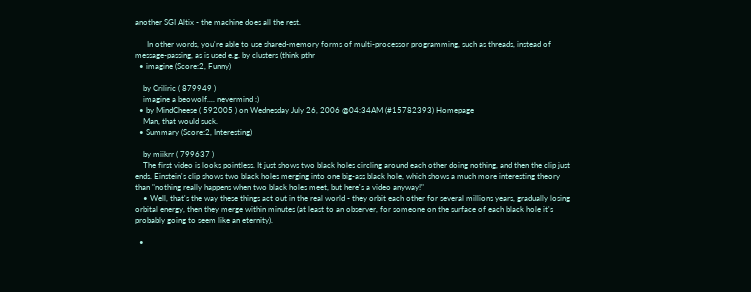another SGI Altix - the machine does all the rest.

      In other words, you're able to use shared-memory forms of multi-processor programming, such as threads, instead of message-passing, as is used e.g. by clusters (think pthr
  • imagine (Score:2, Funny)

    by Criliric ( 879949 )
    imagine a beowolf.... nevermind :)
  • by MindCheese ( 592005 ) on Wednesday July 26, 2006 @04:34AM (#15782393) Homepage
    Man, that would suck.
  • Summary (Score:2, Interesting)

    by miikrr ( 799637 )
    The first video is looks pointless. It just shows two black holes circling around each other doing nothing, and then the clip just ends. Einstein's clip shows two black holes merging into one big-ass black hole, which shows a much more interesting theory than "nothing really happens when two black holes meet, but here's a video anyway!"
    • Well, that's the way these things act out in the real world - they orbit each other for several millions years, gradually losing orbital energy, then they merge within minutes (at least to an observer, for someone on the surface of each black hole it's probably going to seem like an eternity).

  •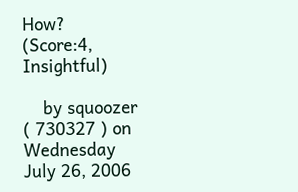How? (Score:4, Insightful)

    by squoozer ( 730327 ) on Wednesday July 26, 2006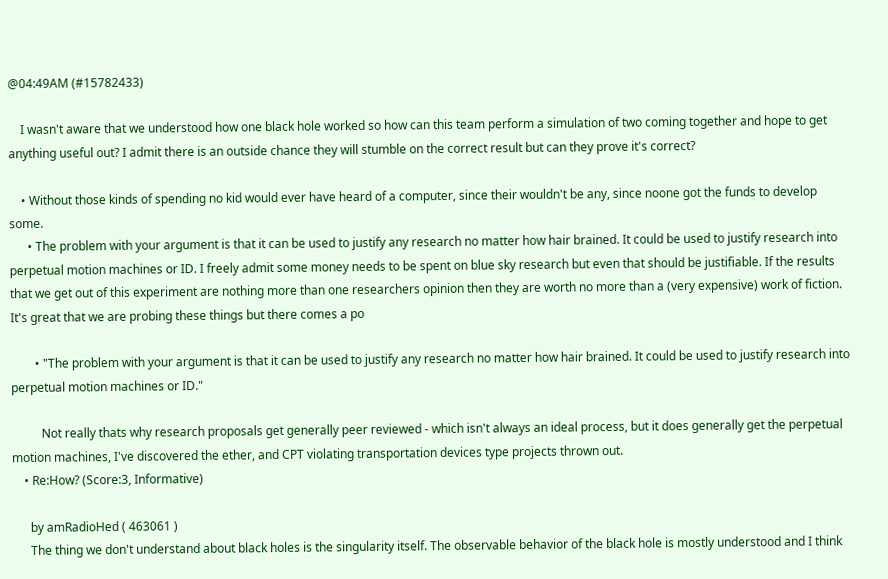@04:49AM (#15782433)

    I wasn't aware that we understood how one black hole worked so how can this team perform a simulation of two coming together and hope to get anything useful out? I admit there is an outside chance they will stumble on the correct result but can they prove it's correct?

    • Without those kinds of spending no kid would ever have heard of a computer, since their wouldn't be any, since noone got the funds to develop some.
      • The problem with your argument is that it can be used to justify any research no matter how hair brained. It could be used to justify research into perpetual motion machines or ID. I freely admit some money needs to be spent on blue sky research but even that should be justifiable. If the results that we get out of this experiment are nothing more than one researchers opinion then they are worth no more than a (very expensive) work of fiction. It's great that we are probing these things but there comes a po

        • "The problem with your argument is that it can be used to justify any research no matter how hair brained. It could be used to justify research into perpetual motion machines or ID."

          Not really thats why research proposals get generally peer reviewed - which isn't always an ideal process, but it does generally get the perpetual motion machines, I've discovered the ether, and CPT violating transportation devices type projects thrown out.
    • Re:How? (Score:3, Informative)

      by amRadioHed ( 463061 )
      The thing we don't understand about black holes is the singularity itself. The observable behavior of the black hole is mostly understood and I think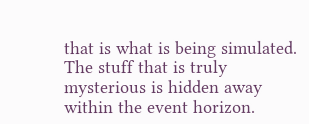that is what is being simulated. The stuff that is truly mysterious is hidden away within the event horizon.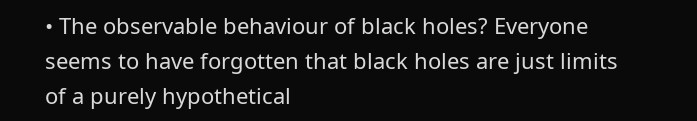• The observable behaviour of black holes? Everyone seems to have forgotten that black holes are just limits of a purely hypothetical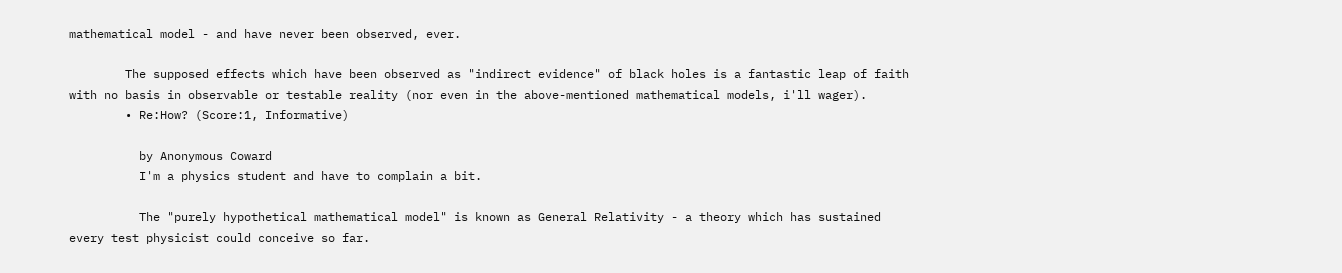mathematical model - and have never been observed, ever.

        The supposed effects which have been observed as "indirect evidence" of black holes is a fantastic leap of faith with no basis in observable or testable reality (nor even in the above-mentioned mathematical models, i'll wager).
        • Re:How? (Score:1, Informative)

          by Anonymous Coward
          I'm a physics student and have to complain a bit.

          The "purely hypothetical mathematical model" is known as General Relativity - a theory which has sustained every test physicist could conceive so far.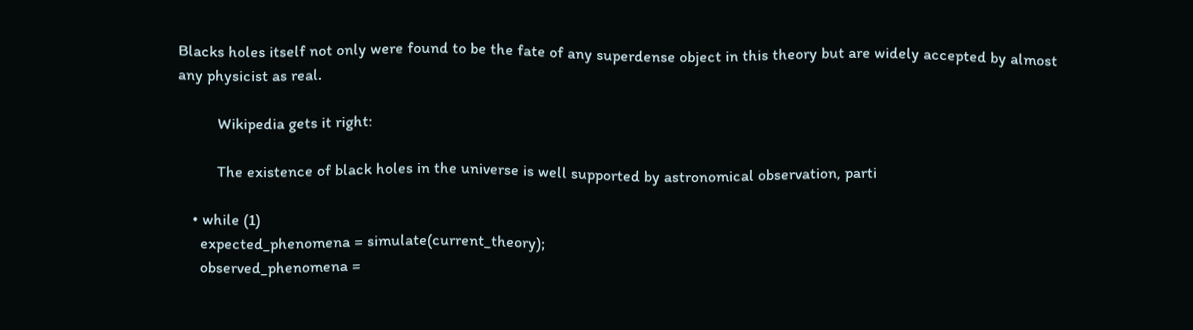Blacks holes itself not only were found to be the fate of any superdense object in this theory but are widely accepted by almost any physicist as real.

          Wikipedia gets it right:

          The existence of black holes in the universe is well supported by astronomical observation, parti

    • while (1)
      expected_phenomena = simulate(current_theory);
      observed_phenomena =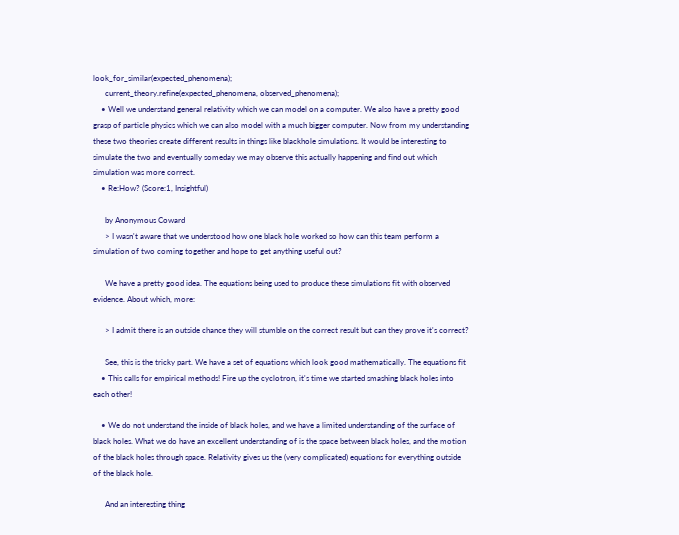look_for_similar(expected_phenomena);
      current_theory.refine(expected_phenomena, observed_phenomena);
    • Well we understand general relativity which we can model on a computer. We also have a pretty good grasp of particle physics which we can also model with a much bigger computer. Now from my understanding these two theories create different results in things like blackhole simulations. It would be interesting to simulate the two and eventually someday we may observe this actually happening and find out which simulation was more correct.
    • Re:How? (Score:1, Insightful)

      by Anonymous Coward
      > I wasn't aware that we understood how one black hole worked so how can this team perform a simulation of two coming together and hope to get anything useful out?

      We have a pretty good idea. The equations being used to produce these simulations fit with observed evidence. About which, more:

      > I admit there is an outside chance they will stumble on the correct result but can they prove it's correct?

      See, this is the tricky part. We have a set of equations which look good mathematically. The equations fit
    • This calls for empirical methods! Fire up the cyclotron, it's time we started smashing black holes into each other!

    • We do not understand the inside of black holes, and we have a limited understanding of the surface of black holes. What we do have an excellent understanding of is the space between black holes, and the motion of the black holes through space. Relativity gives us the (very complicated) equations for everything outside of the black hole.

      And an interesting thing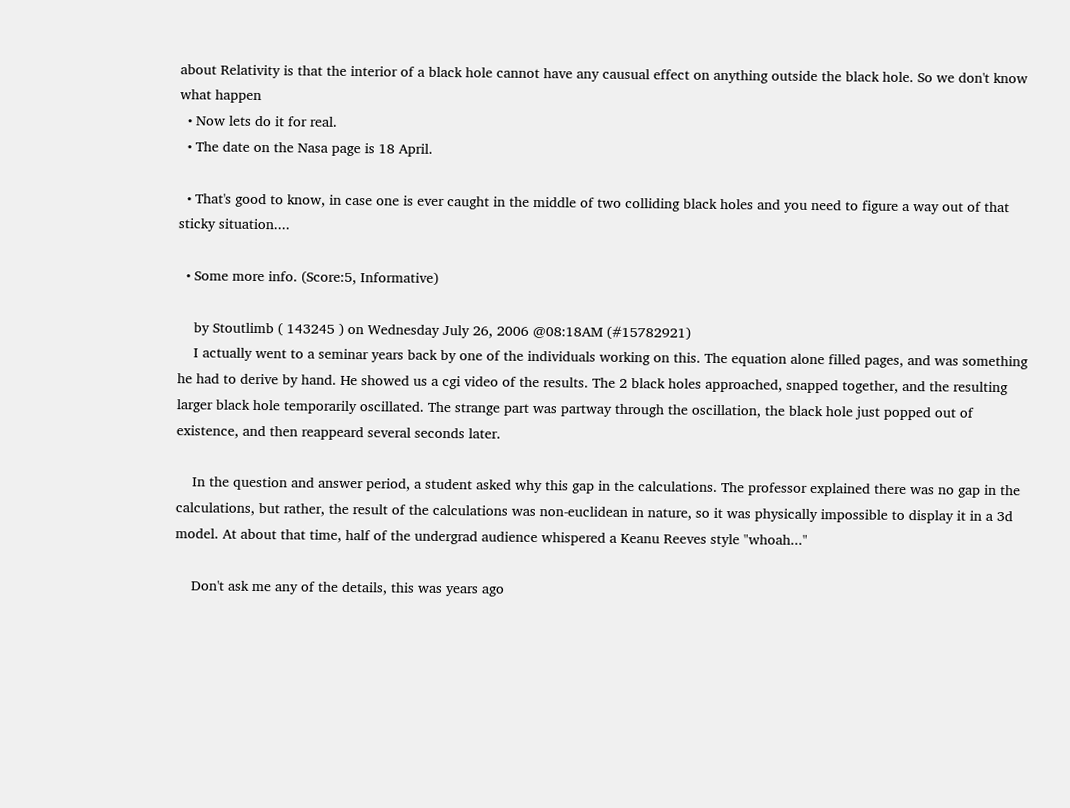about Relativity is that the interior of a black hole cannot have any causual effect on anything outside the black hole. So we don't know what happen
  • Now lets do it for real.
  • The date on the Nasa page is 18 April.

  • That's good to know, in case one is ever caught in the middle of two colliding black holes and you need to figure a way out of that sticky situation....

  • Some more info. (Score:5, Informative)

    by Stoutlimb ( 143245 ) on Wednesday July 26, 2006 @08:18AM (#15782921)
    I actually went to a seminar years back by one of the individuals working on this. The equation alone filled pages, and was something he had to derive by hand. He showed us a cgi video of the results. The 2 black holes approached, snapped together, and the resulting larger black hole temporarily oscillated. The strange part was partway through the oscillation, the black hole just popped out of existence, and then reappeard several seconds later.

    In the question and answer period, a student asked why this gap in the calculations. The professor explained there was no gap in the calculations, but rather, the result of the calculations was non-euclidean in nature, so it was physically impossible to display it in a 3d model. At about that time, half of the undergrad audience whispered a Keanu Reeves style "whoah..."

    Don't ask me any of the details, this was years ago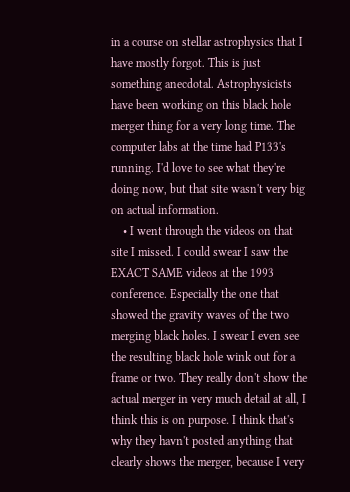in a course on stellar astrophysics that I have mostly forgot. This is just something anecdotal. Astrophysicists have been working on this black hole merger thing for a very long time. The computer labs at the time had P133's running. I'd love to see what they're doing now, but that site wasn't very big on actual information.
    • I went through the videos on that site I missed. I could swear I saw the EXACT SAME videos at the 1993 conference. Especially the one that showed the gravity waves of the two merging black holes. I swear I even see the resulting black hole wink out for a frame or two. They really don't show the actual merger in very much detail at all, I think this is on purpose. I think that's why they havn't posted anything that clearly shows the merger, because I very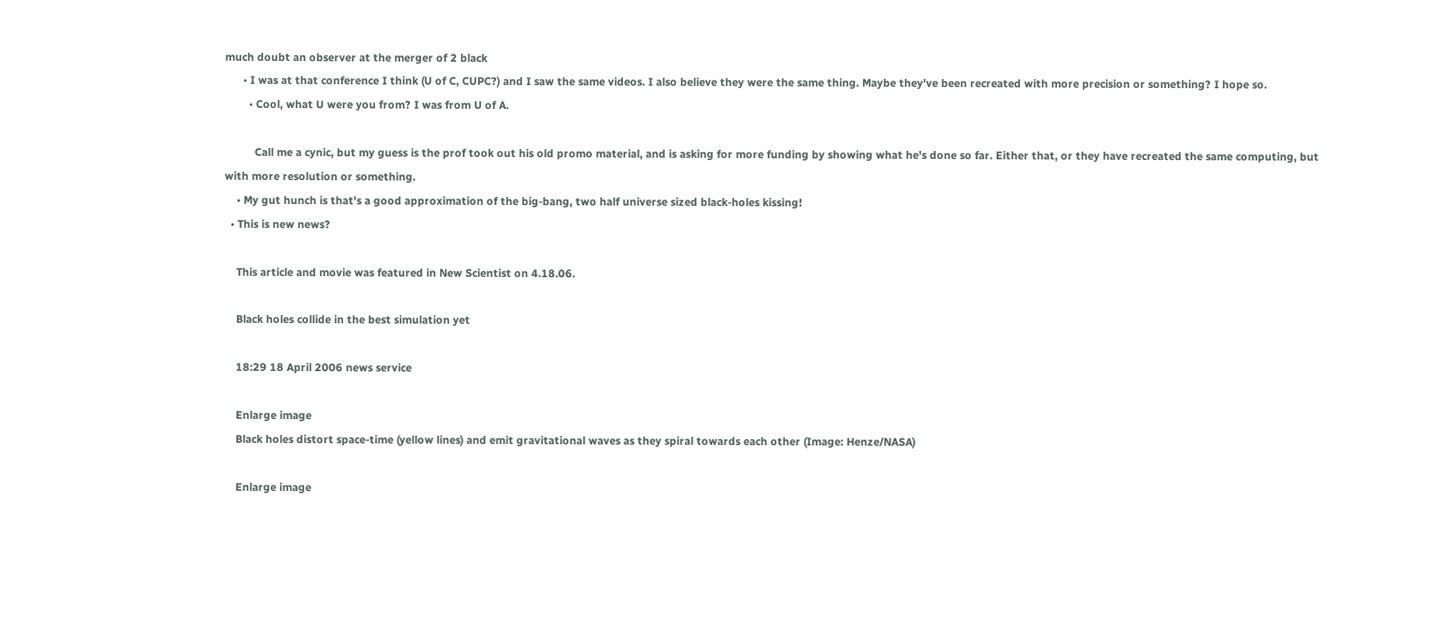much doubt an observer at the merger of 2 black
      • I was at that conference I think (U of C, CUPC?) and I saw the same videos. I also believe they were the same thing. Maybe they've been recreated with more precision or something? I hope so.
        • Cool, what U were you from? I was from U of A.

          Call me a cynic, but my guess is the prof took out his old promo material, and is asking for more funding by showing what he's done so far. Either that, or they have recreated the same computing, but with more resolution or something.
    • My gut hunch is that's a good approximation of the big-bang, two half universe sized black-holes kissing!
  • This is new news?

    This article and movie was featured in New Scientist on 4.18.06.

    Black holes collide in the best simulation yet

    18:29 18 April 2006 news service

    Enlarge image
    Black holes distort space-time (yellow lines) and emit gravitational waves as they spiral towards each other (Image: Henze/NASA)

    Enlarge image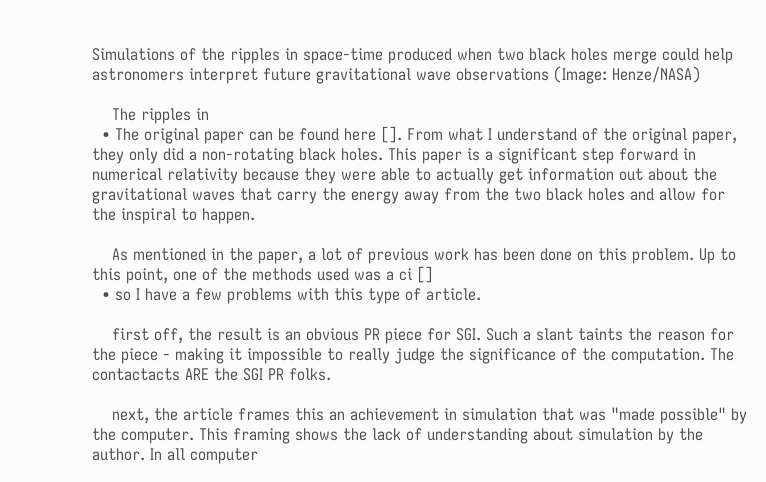Simulations of the ripples in space-time produced when two black holes merge could help astronomers interpret future gravitational wave observations (Image: Henze/NASA)

    The ripples in
  • The original paper can be found here []. From what I understand of the original paper, they only did a non-rotating black holes. This paper is a significant step forward in numerical relativity because they were able to actually get information out about the gravitational waves that carry the energy away from the two black holes and allow for the inspiral to happen.

    As mentioned in the paper, a lot of previous work has been done on this problem. Up to this point, one of the methods used was a ci []
  • so I have a few problems with this type of article.

    first off, the result is an obvious PR piece for SGI. Such a slant taints the reason for the piece - making it impossible to really judge the significance of the computation. The contactacts ARE the SGI PR folks.

    next, the article frames this an achievement in simulation that was "made possible" by the computer. This framing shows the lack of understanding about simulation by the author. In all computer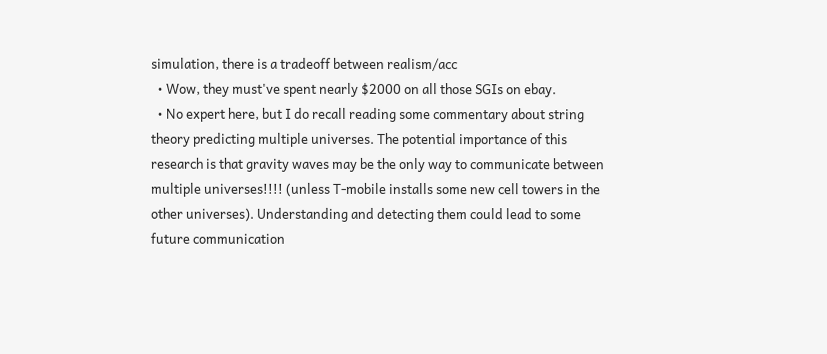simulation, there is a tradeoff between realism/acc
  • Wow, they must've spent nearly $2000 on all those SGIs on ebay.
  • No expert here, but I do recall reading some commentary about string theory predicting multiple universes. The potential importance of this research is that gravity waves may be the only way to communicate between multiple universes!!!! (unless T-mobile installs some new cell towers in the other universes). Understanding and detecting them could lead to some future communication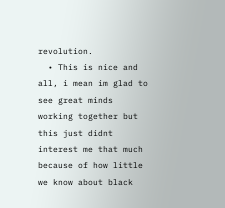revolution.
  • This is nice and all, i mean im glad to see great minds working together but this just didnt interest me that much because of how little we know about black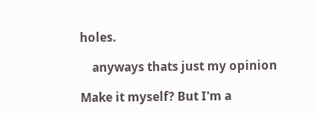holes.

    anyways thats just my opinion

Make it myself? But I'm a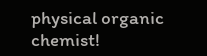physical organic chemist!